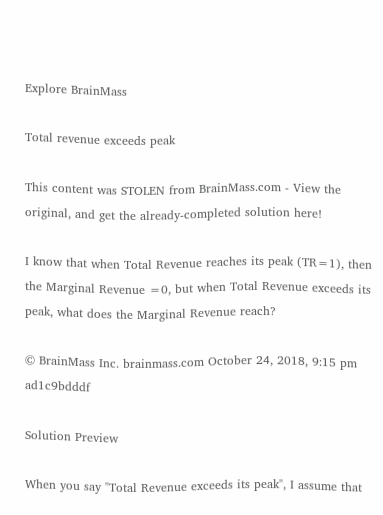Explore BrainMass

Total revenue exceeds peak

This content was STOLEN from BrainMass.com - View the original, and get the already-completed solution here!

I know that when Total Revenue reaches its peak (TR=1), then the Marginal Revenue =0, but when Total Revenue exceeds its peak, what does the Marginal Revenue reach?

© BrainMass Inc. brainmass.com October 24, 2018, 9:15 pm ad1c9bdddf

Solution Preview

When you say "Total Revenue exceeds its peak", I assume that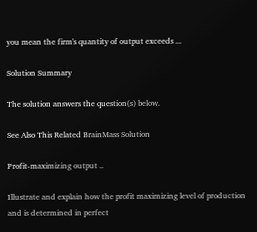you mean the firm's quantity of output exceeds ...

Solution Summary

The solution answers the question(s) below.

See Also This Related BrainMass Solution

Profit-maximizing output ..

Illustrate and explain how the profit maximizing level of production and is determined in perfect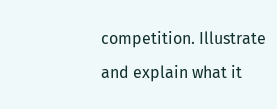competition. Illustrate and explain what it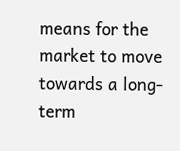means for the market to move towards a long-term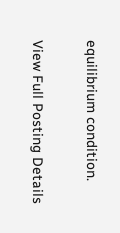equilibrium condition.

View Full Posting Details